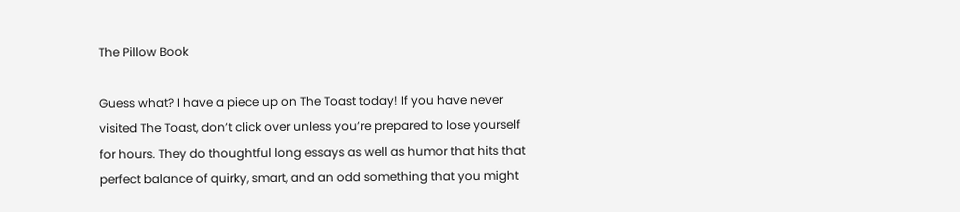The Pillow Book

Guess what? I have a piece up on The Toast today! If you have never visited The Toast, don’t click over unless you’re prepared to lose yourself for hours. They do thoughtful long essays as well as humor that hits that perfect balance of quirky, smart, and an odd something that you might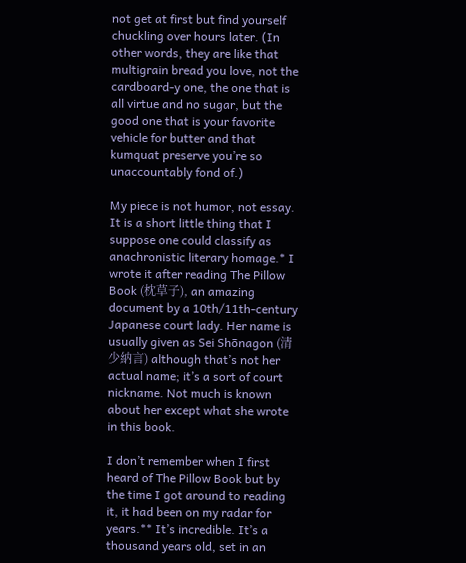not get at first but find yourself chuckling over hours later. (In other words, they are like that multigrain bread you love, not the cardboard-y one, the one that is all virtue and no sugar, but the good one that is your favorite vehicle for butter and that kumquat preserve you’re so unaccountably fond of.)

My piece is not humor, not essay. It is a short little thing that I suppose one could classify as anachronistic literary homage.* I wrote it after reading The Pillow Book (枕草子), an amazing document by a 10th/11th-century Japanese court lady. Her name is usually given as Sei Shōnagon (清少納言) although that’s not her actual name; it’s a sort of court nickname. Not much is known about her except what she wrote in this book.

I don’t remember when I first heard of The Pillow Book but by the time I got around to reading it, it had been on my radar for years.** It’s incredible. It’s a thousand years old, set in an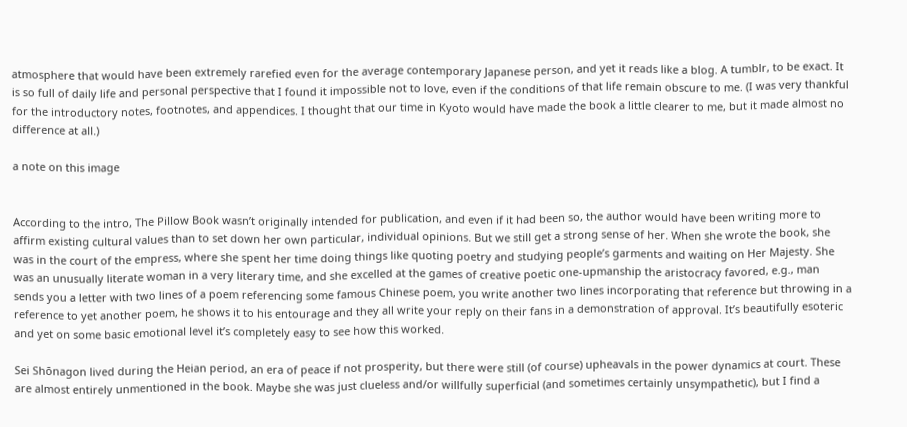atmosphere that would have been extremely rarefied even for the average contemporary Japanese person, and yet it reads like a blog. A tumblr, to be exact. It is so full of daily life and personal perspective that I found it impossible not to love, even if the conditions of that life remain obscure to me. (I was very thankful for the introductory notes, footnotes, and appendices. I thought that our time in Kyoto would have made the book a little clearer to me, but it made almost no difference at all.)

a note on this image


According to the intro, The Pillow Book wasn’t originally intended for publication, and even if it had been so, the author would have been writing more to affirm existing cultural values than to set down her own particular, individual opinions. But we still get a strong sense of her. When she wrote the book, she was in the court of the empress, where she spent her time doing things like quoting poetry and studying people’s garments and waiting on Her Majesty. She was an unusually literate woman in a very literary time, and she excelled at the games of creative poetic one-upmanship the aristocracy favored, e.g., man sends you a letter with two lines of a poem referencing some famous Chinese poem, you write another two lines incorporating that reference but throwing in a reference to yet another poem, he shows it to his entourage and they all write your reply on their fans in a demonstration of approval. It’s beautifully esoteric and yet on some basic emotional level it’s completely easy to see how this worked.

Sei Shōnagon lived during the Heian period, an era of peace if not prosperity, but there were still (of course) upheavals in the power dynamics at court. These are almost entirely unmentioned in the book. Maybe she was just clueless and/or willfully superficial (and sometimes certainly unsympathetic), but I find a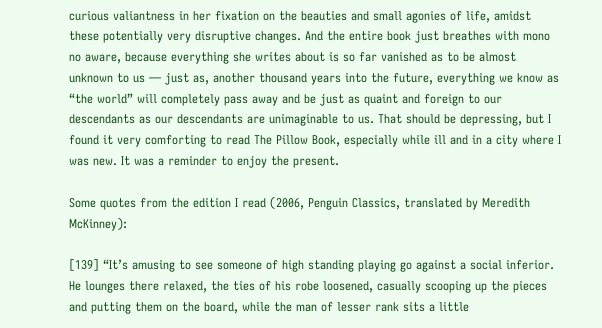curious valiantness in her fixation on the beauties and small agonies of life, amidst these potentially very disruptive changes. And the entire book just breathes with mono no aware, because everything she writes about is so far vanished as to be almost unknown to us — just as, another thousand years into the future, everything we know as “the world” will completely pass away and be just as quaint and foreign to our descendants as our descendants are unimaginable to us. That should be depressing, but I found it very comforting to read The Pillow Book, especially while ill and in a city where I was new. It was a reminder to enjoy the present.

Some quotes from the edition I read (2006, Penguin Classics, translated by Meredith McKinney):

[139] “It’s amusing to see someone of high standing playing go against a social inferior. He lounges there relaxed, the ties of his robe loosened, casually scooping up the pieces and putting them on the board, while the man of lesser rank sits a little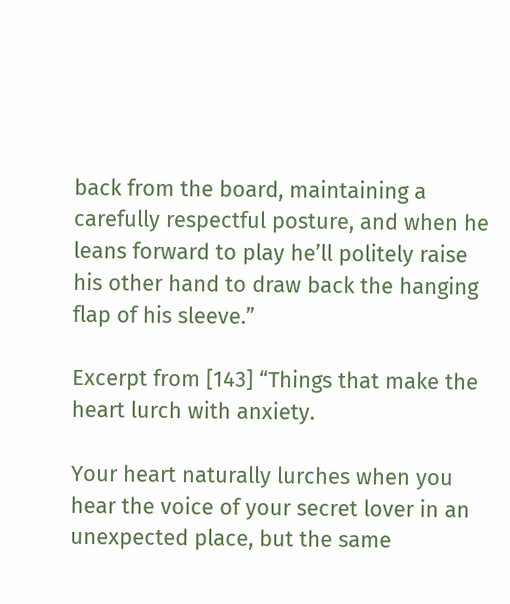back from the board, maintaining a carefully respectful posture, and when he leans forward to play he’ll politely raise his other hand to draw back the hanging flap of his sleeve.”

Excerpt from [143] “Things that make the heart lurch with anxiety.

Your heart naturally lurches when you hear the voice of your secret lover in an unexpected place, but the same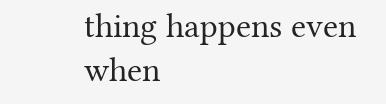thing happens even when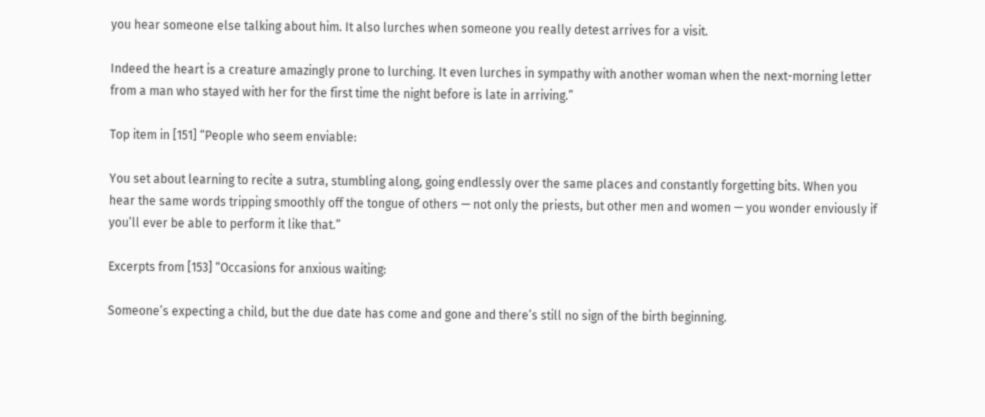you hear someone else talking about him. It also lurches when someone you really detest arrives for a visit.

Indeed the heart is a creature amazingly prone to lurching. It even lurches in sympathy with another woman when the next-morning letter from a man who stayed with her for the first time the night before is late in arriving.”

Top item in [151] “People who seem enviable:

You set about learning to recite a sutra, stumbling along, going endlessly over the same places and constantly forgetting bits. When you hear the same words tripping smoothly off the tongue of others — not only the priests, but other men and women — you wonder enviously if you’ll ever be able to perform it like that.”

Excerpts from [153] “Occasions for anxious waiting:

Someone’s expecting a child, but the due date has come and gone and there’s still no sign of the birth beginning.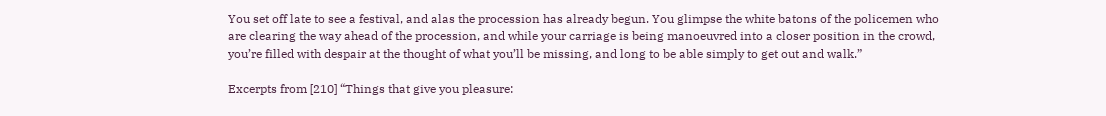You set off late to see a festival, and alas the procession has already begun. You glimpse the white batons of the policemen who are clearing the way ahead of the procession, and while your carriage is being manoeuvred into a closer position in the crowd, you’re filled with despair at the thought of what you’ll be missing, and long to be able simply to get out and walk.”

Excerpts from [210] “Things that give you pleasure: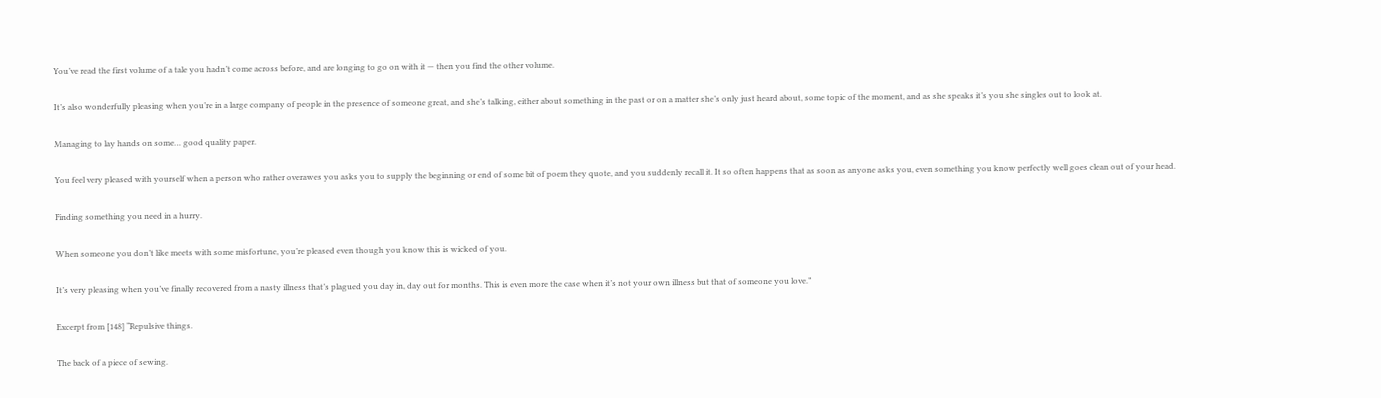You’ve read the first volume of a tale you hadn’t come across before, and are longing to go on with it — then you find the other volume.

It’s also wonderfully pleasing when you’re in a large company of people in the presence of someone great, and she’s talking, either about something in the past or on a matter she’s only just heard about, some topic of the moment, and as she speaks it’s you she singles out to look at.

Managing to lay hands on some… good quality paper.

You feel very pleased with yourself when a person who rather overawes you asks you to supply the beginning or end of some bit of poem they quote, and you suddenly recall it. It so often happens that as soon as anyone asks you, even something you know perfectly well goes clean out of your head.

Finding something you need in a hurry.

When someone you don’t like meets with some misfortune, you’re pleased even though you know this is wicked of you.

It’s very pleasing when you’ve finally recovered from a nasty illness that’s plagued you day in, day out for months. This is even more the case when it’s not your own illness but that of someone you love.”

Excerpt from [148] “Repulsive things.

The back of a piece of sewing.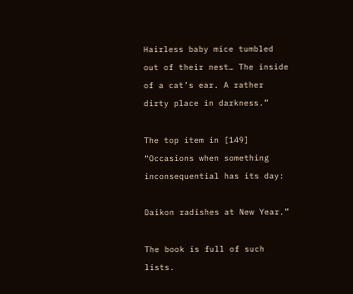Hairless baby mice tumbled out of their nest… The inside of a cat’s ear. A rather dirty place in darkness.”

The top item in [149] “Occasions when something inconsequential has its day:

Daikon radishes at New Year.”

The book is full of such lists.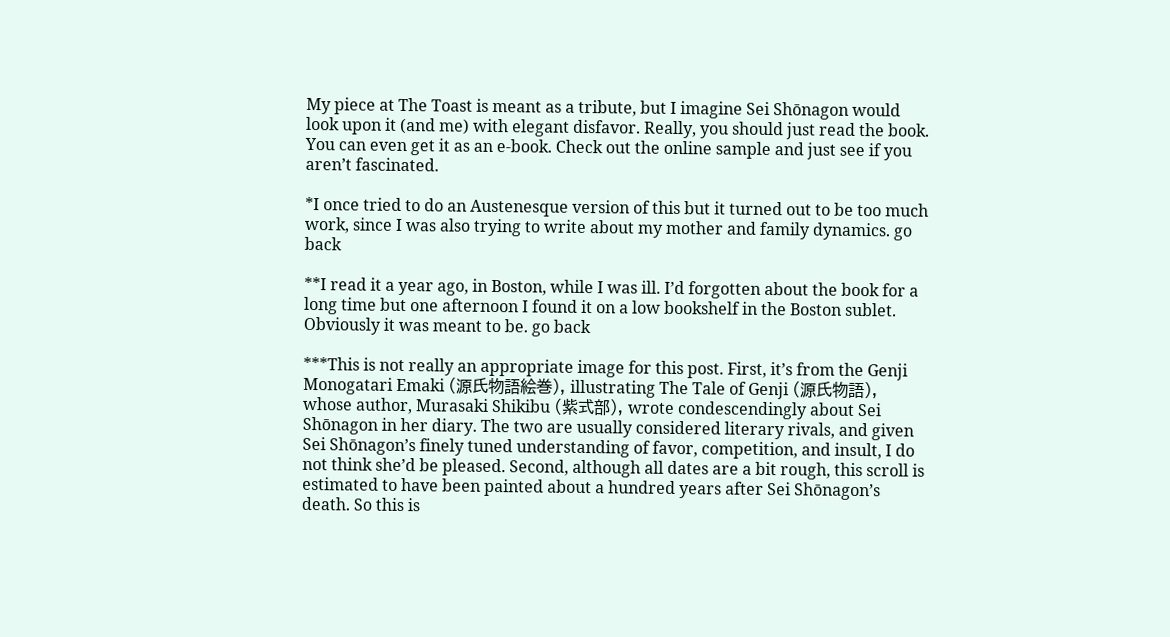My piece at The Toast is meant as a tribute, but I imagine Sei Shōnagon would look upon it (and me) with elegant disfavor. Really, you should just read the book. You can even get it as an e-book. Check out the online sample and just see if you aren’t fascinated.

*I once tried to do an Austenesque version of this but it turned out to be too much work, since I was also trying to write about my mother and family dynamics. go back

**I read it a year ago, in Boston, while I was ill. I’d forgotten about the book for a long time but one afternoon I found it on a low bookshelf in the Boston sublet. Obviously it was meant to be. go back

***This is not really an appropriate image for this post. First, it’s from the Genji Monogatari Emaki (源氏物語絵巻), illustrating The Tale of Genji (源氏物語), whose author, Murasaki Shikibu (紫式部), wrote condescendingly about Sei Shōnagon in her diary. The two are usually considered literary rivals, and given Sei Shōnagon’s finely tuned understanding of favor, competition, and insult, I do not think she’d be pleased. Second, although all dates are a bit rough, this scroll is estimated to have been painted about a hundred years after Sei Shōnagon’s death. So this is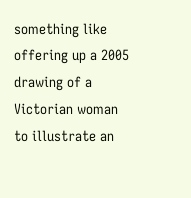something like offering up a 2005 drawing of a Victorian woman to illustrate an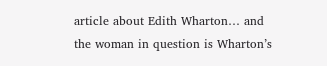article about Edith Wharton… and the woman in question is Wharton’s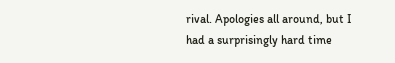rival. Apologies all around, but I had a surprisingly hard time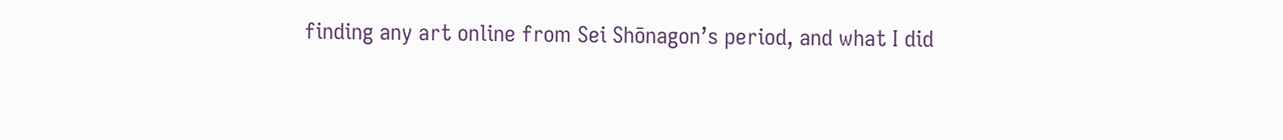finding any art online from Sei Shōnagon’s period, and what I did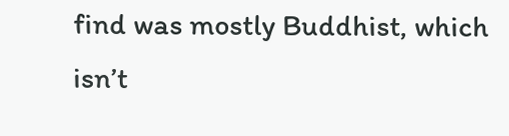find was mostly Buddhist, which isn’t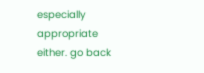especially appropriate either. go back